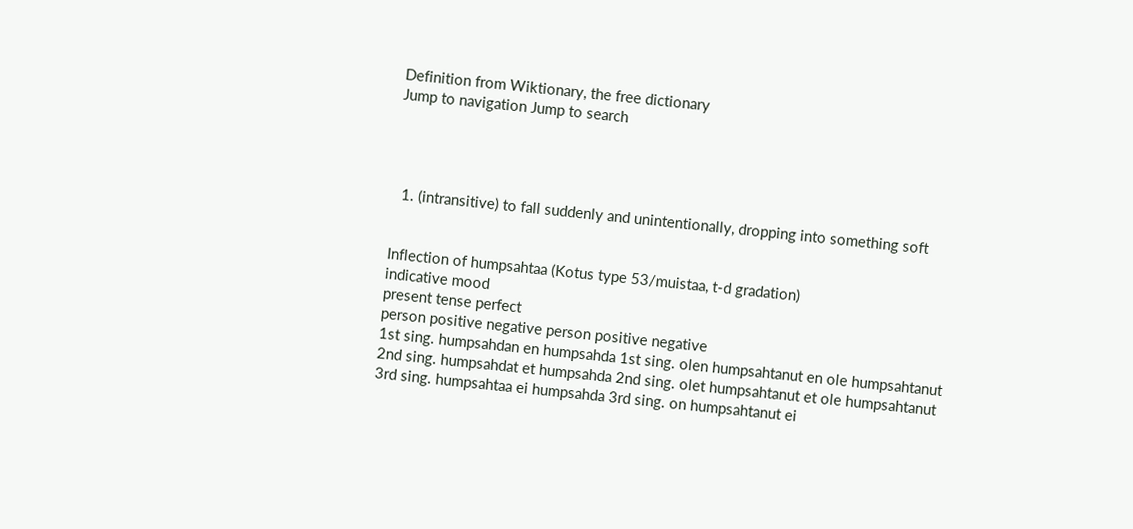Definition from Wiktionary, the free dictionary
Jump to navigation Jump to search




  1. (intransitive) to fall suddenly and unintentionally, dropping into something soft


Inflection of humpsahtaa (Kotus type 53/muistaa, t-d gradation)
indicative mood
present tense perfect
person positive negative person positive negative
1st sing. humpsahdan en humpsahda 1st sing. olen humpsahtanut en ole humpsahtanut
2nd sing. humpsahdat et humpsahda 2nd sing. olet humpsahtanut et ole humpsahtanut
3rd sing. humpsahtaa ei humpsahda 3rd sing. on humpsahtanut ei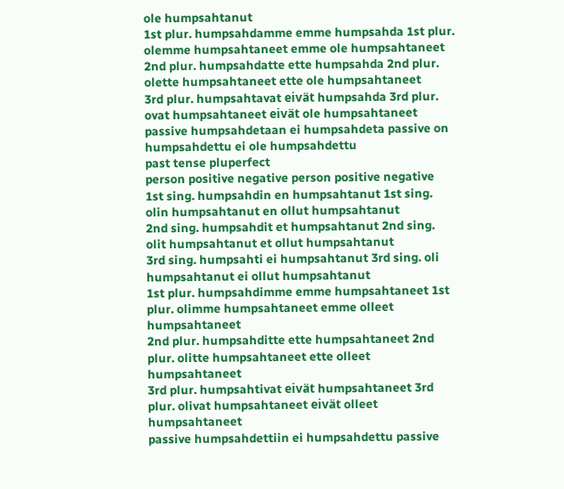ole humpsahtanut
1st plur. humpsahdamme emme humpsahda 1st plur. olemme humpsahtaneet emme ole humpsahtaneet
2nd plur. humpsahdatte ette humpsahda 2nd plur. olette humpsahtaneet ette ole humpsahtaneet
3rd plur. humpsahtavat eivät humpsahda 3rd plur. ovat humpsahtaneet eivät ole humpsahtaneet
passive humpsahdetaan ei humpsahdeta passive on humpsahdettu ei ole humpsahdettu
past tense pluperfect
person positive negative person positive negative
1st sing. humpsahdin en humpsahtanut 1st sing. olin humpsahtanut en ollut humpsahtanut
2nd sing. humpsahdit et humpsahtanut 2nd sing. olit humpsahtanut et ollut humpsahtanut
3rd sing. humpsahti ei humpsahtanut 3rd sing. oli humpsahtanut ei ollut humpsahtanut
1st plur. humpsahdimme emme humpsahtaneet 1st plur. olimme humpsahtaneet emme olleet humpsahtaneet
2nd plur. humpsahditte ette humpsahtaneet 2nd plur. olitte humpsahtaneet ette olleet humpsahtaneet
3rd plur. humpsahtivat eivät humpsahtaneet 3rd plur. olivat humpsahtaneet eivät olleet humpsahtaneet
passive humpsahdettiin ei humpsahdettu passive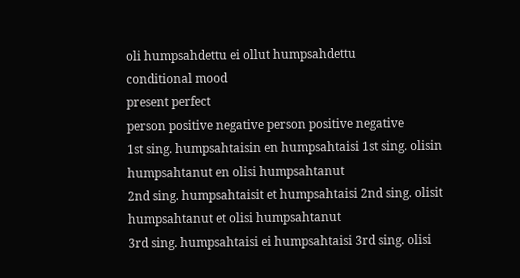oli humpsahdettu ei ollut humpsahdettu
conditional mood
present perfect
person positive negative person positive negative
1st sing. humpsahtaisin en humpsahtaisi 1st sing. olisin humpsahtanut en olisi humpsahtanut
2nd sing. humpsahtaisit et humpsahtaisi 2nd sing. olisit humpsahtanut et olisi humpsahtanut
3rd sing. humpsahtaisi ei humpsahtaisi 3rd sing. olisi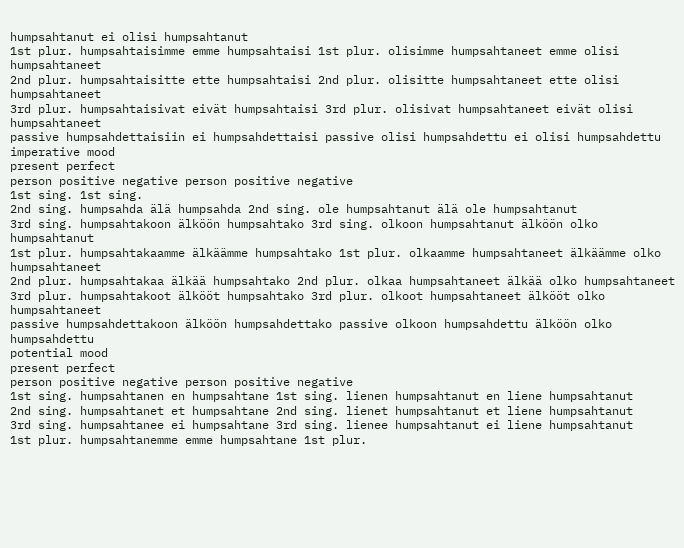humpsahtanut ei olisi humpsahtanut
1st plur. humpsahtaisimme emme humpsahtaisi 1st plur. olisimme humpsahtaneet emme olisi humpsahtaneet
2nd plur. humpsahtaisitte ette humpsahtaisi 2nd plur. olisitte humpsahtaneet ette olisi humpsahtaneet
3rd plur. humpsahtaisivat eivät humpsahtaisi 3rd plur. olisivat humpsahtaneet eivät olisi humpsahtaneet
passive humpsahdettaisiin ei humpsahdettaisi passive olisi humpsahdettu ei olisi humpsahdettu
imperative mood
present perfect
person positive negative person positive negative
1st sing. 1st sing.
2nd sing. humpsahda älä humpsahda 2nd sing. ole humpsahtanut älä ole humpsahtanut
3rd sing. humpsahtakoon älköön humpsahtako 3rd sing. olkoon humpsahtanut älköön olko humpsahtanut
1st plur. humpsahtakaamme älkäämme humpsahtako 1st plur. olkaamme humpsahtaneet älkäämme olko humpsahtaneet
2nd plur. humpsahtakaa älkää humpsahtako 2nd plur. olkaa humpsahtaneet älkää olko humpsahtaneet
3rd plur. humpsahtakoot älkööt humpsahtako 3rd plur. olkoot humpsahtaneet älkööt olko humpsahtaneet
passive humpsahdettakoon älköön humpsahdettako passive olkoon humpsahdettu älköön olko humpsahdettu
potential mood
present perfect
person positive negative person positive negative
1st sing. humpsahtanen en humpsahtane 1st sing. lienen humpsahtanut en liene humpsahtanut
2nd sing. humpsahtanet et humpsahtane 2nd sing. lienet humpsahtanut et liene humpsahtanut
3rd sing. humpsahtanee ei humpsahtane 3rd sing. lienee humpsahtanut ei liene humpsahtanut
1st plur. humpsahtanemme emme humpsahtane 1st plur.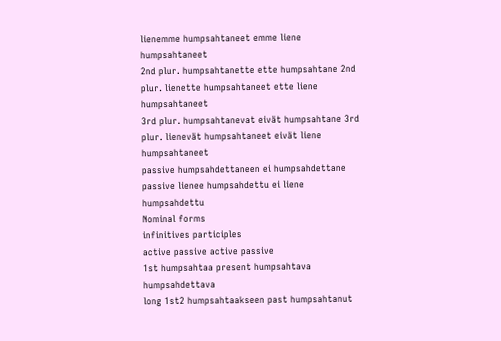lienemme humpsahtaneet emme liene humpsahtaneet
2nd plur. humpsahtanette ette humpsahtane 2nd plur. lienette humpsahtaneet ette liene humpsahtaneet
3rd plur. humpsahtanevat eivät humpsahtane 3rd plur. lienevät humpsahtaneet eivät liene humpsahtaneet
passive humpsahdettaneen ei humpsahdettane passive lienee humpsahdettu ei liene humpsahdettu
Nominal forms
infinitives participles
active passive active passive
1st humpsahtaa present humpsahtava humpsahdettava
long 1st2 humpsahtaakseen past humpsahtanut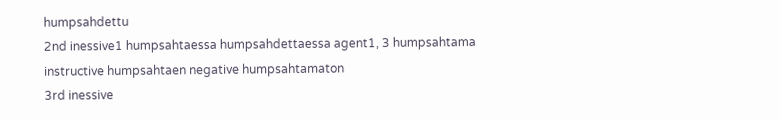humpsahdettu
2nd inessive1 humpsahtaessa humpsahdettaessa agent1, 3 humpsahtama
instructive humpsahtaen negative humpsahtamaton
3rd inessive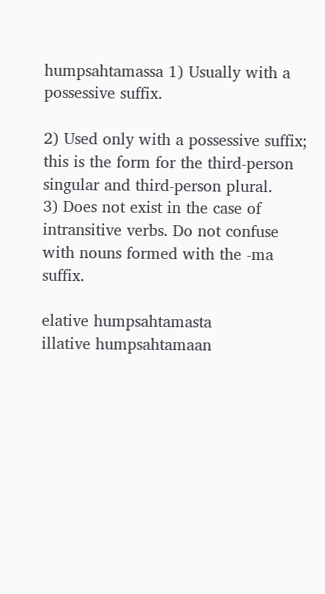humpsahtamassa 1) Usually with a possessive suffix.

2) Used only with a possessive suffix; this is the form for the third-person singular and third-person plural.
3) Does not exist in the case of intransitive verbs. Do not confuse with nouns formed with the -ma suffix.

elative humpsahtamasta
illative humpsahtamaan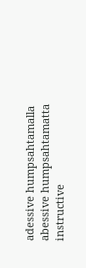adessive humpsahtamalla
abessive humpsahtamatta
instructive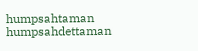humpsahtaman humpsahdettaman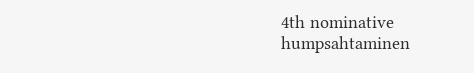4th nominative humpsahtaminen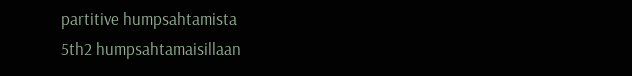partitive humpsahtamista
5th2 humpsahtamaisillaan